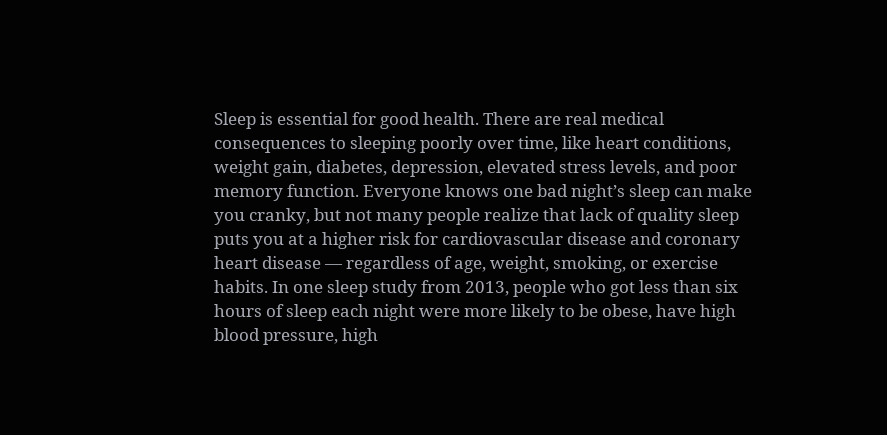Sleep is essential for good health. There are real medical consequences to sleeping poorly over time, like heart conditions, weight gain, diabetes, depression, elevated stress levels, and poor memory function. Everyone knows one bad night’s sleep can make you cranky, but not many people realize that lack of quality sleep puts you at a higher risk for cardiovascular disease and coronary heart disease — regardless of age, weight, smoking, or exercise habits. In one sleep study from 2013, people who got less than six hours of sleep each night were more likely to be obese, have high blood pressure, high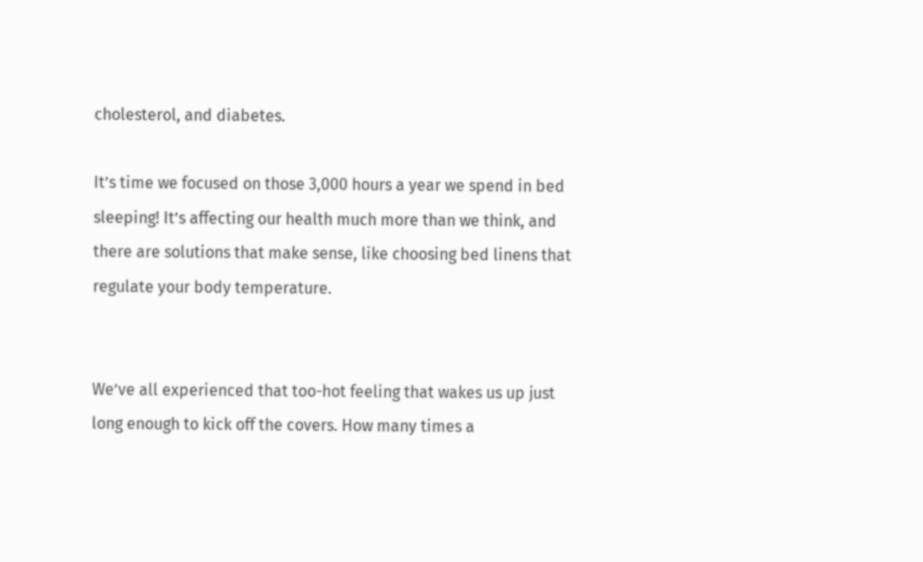cholesterol, and diabetes.

It’s time we focused on those 3,000 hours a year we spend in bed sleeping! It’s affecting our health much more than we think, and there are solutions that make sense, like choosing bed linens that regulate your body temperature.


We’ve all experienced that too-hot feeling that wakes us up just long enough to kick off the covers. How many times a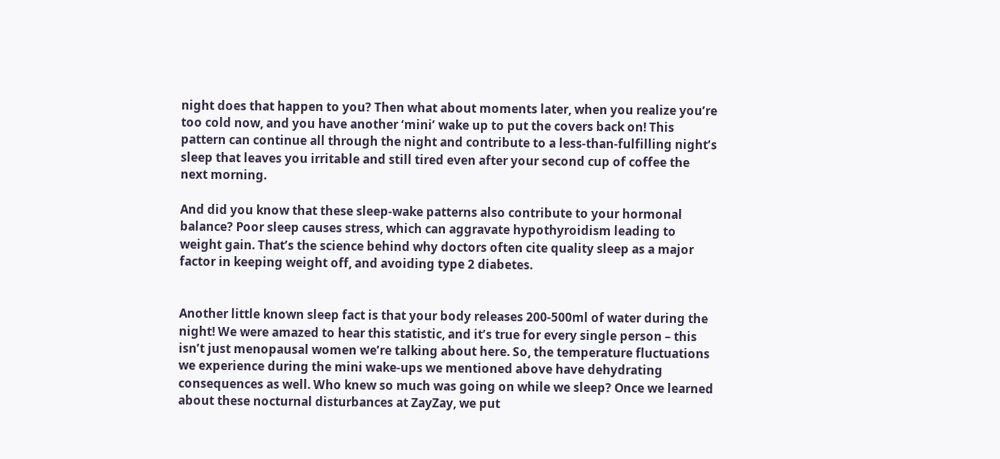night does that happen to you? Then what about moments later, when you realize you’re too cold now, and you have another ‘mini’ wake up to put the covers back on! This pattern can continue all through the night and contribute to a less-than-fulfilling night’s sleep that leaves you irritable and still tired even after your second cup of coffee the next morning.

And did you know that these sleep-wake patterns also contribute to your hormonal balance? Poor sleep causes stress, which can aggravate hypothyroidism leading to weight gain. That’s the science behind why doctors often cite quality sleep as a major factor in keeping weight off, and avoiding type 2 diabetes.


Another little known sleep fact is that your body releases 200-500ml of water during the night! We were amazed to hear this statistic, and it’s true for every single person – this isn’t just menopausal women we’re talking about here. So, the temperature fluctuations we experience during the mini wake-ups we mentioned above have dehydrating consequences as well. Who knew so much was going on while we sleep? Once we learned about these nocturnal disturbances at ZayZay, we put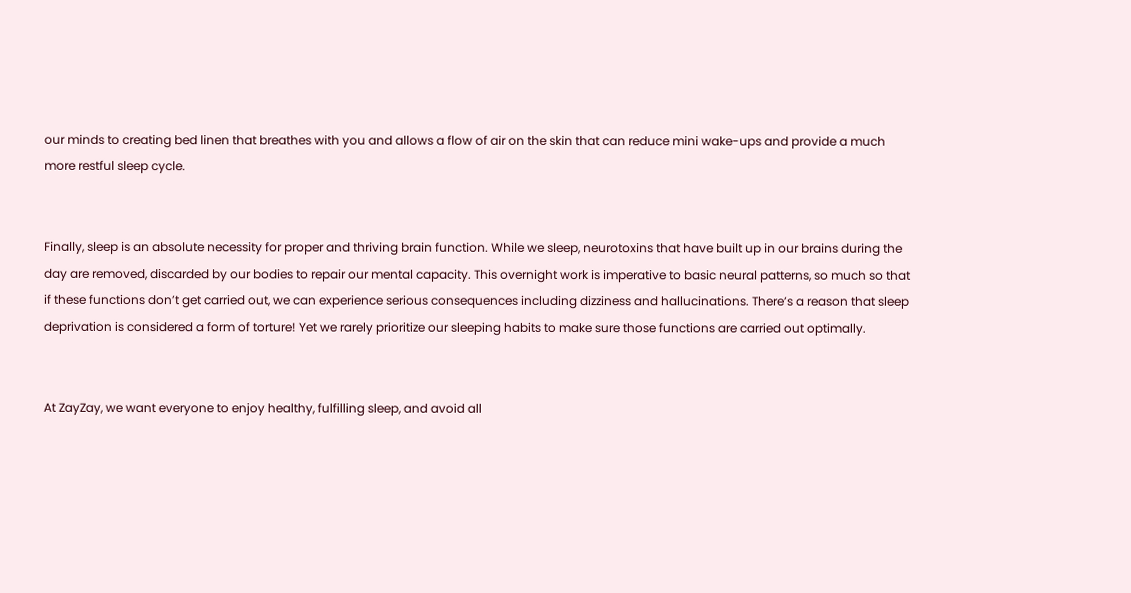our minds to creating bed linen that breathes with you and allows a flow of air on the skin that can reduce mini wake-ups and provide a much more restful sleep cycle.


Finally, sleep is an absolute necessity for proper and thriving brain function. While we sleep, neurotoxins that have built up in our brains during the day are removed, discarded by our bodies to repair our mental capacity. This overnight work is imperative to basic neural patterns, so much so that if these functions don’t get carried out, we can experience serious consequences including dizziness and hallucinations. There’s a reason that sleep deprivation is considered a form of torture! Yet we rarely prioritize our sleeping habits to make sure those functions are carried out optimally.


At ZayZay, we want everyone to enjoy healthy, fulfilling sleep, and avoid all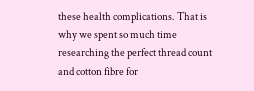these health complications. That is why we spent so much time researching the perfect thread count and cotton fibre for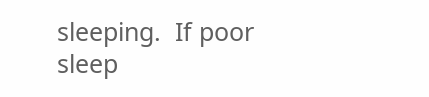sleeping.  If poor sleep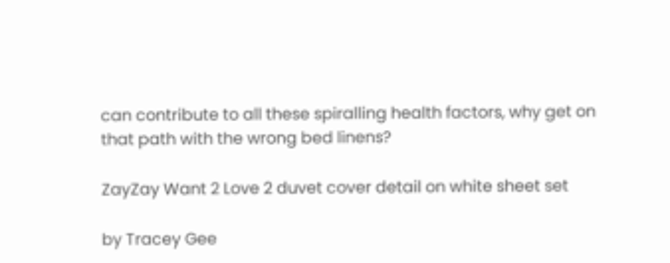can contribute to all these spiralling health factors, why get on that path with the wrong bed linens?

ZayZay Want 2 Love 2 duvet cover detail on white sheet set

by Tracey Gee